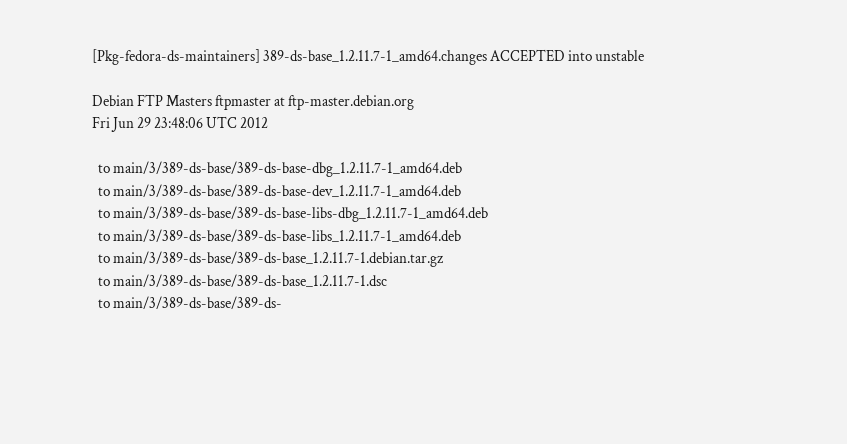[Pkg-fedora-ds-maintainers] 389-ds-base_1.2.11.7-1_amd64.changes ACCEPTED into unstable

Debian FTP Masters ftpmaster at ftp-master.debian.org
Fri Jun 29 23:48:06 UTC 2012

  to main/3/389-ds-base/389-ds-base-dbg_1.2.11.7-1_amd64.deb
  to main/3/389-ds-base/389-ds-base-dev_1.2.11.7-1_amd64.deb
  to main/3/389-ds-base/389-ds-base-libs-dbg_1.2.11.7-1_amd64.deb
  to main/3/389-ds-base/389-ds-base-libs_1.2.11.7-1_amd64.deb
  to main/3/389-ds-base/389-ds-base_1.2.11.7-1.debian.tar.gz
  to main/3/389-ds-base/389-ds-base_1.2.11.7-1.dsc
  to main/3/389-ds-base/389-ds-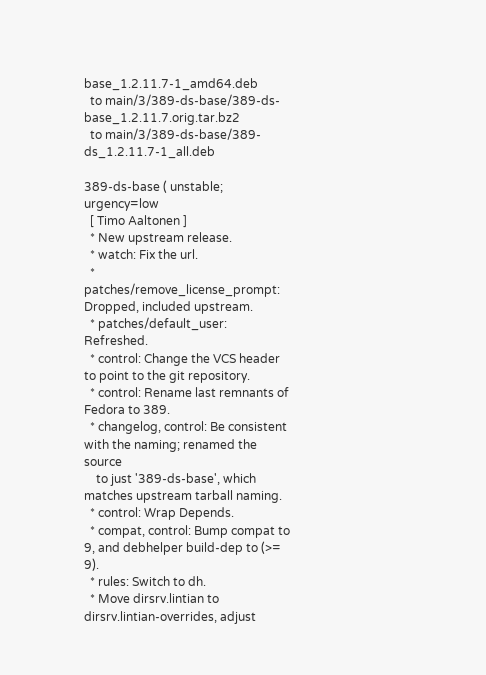base_1.2.11.7-1_amd64.deb
  to main/3/389-ds-base/389-ds-base_1.2.11.7.orig.tar.bz2
  to main/3/389-ds-base/389-ds_1.2.11.7-1_all.deb

389-ds-base ( unstable; urgency=low
  [ Timo Aaltonen ]
  * New upstream release.
  * watch: Fix the url.
  * patches/remove_license_prompt: Dropped, included upstream.
  * patches/default_user: Refreshed.
  * control: Change the VCS header to point to the git repository.
  * control: Rename last remnants of Fedora to 389.
  * changelog, control: Be consistent with the naming; renamed the source
    to just '389-ds-base', which matches upstream tarball naming.
  * control: Wrap Depends.
  * compat, control: Bump compat to 9, and debhelper build-dep to (>= 9).
  * rules: Switch to dh.
  * Move dirsrv.lintian to dirsrv.lintian-overrides, adjust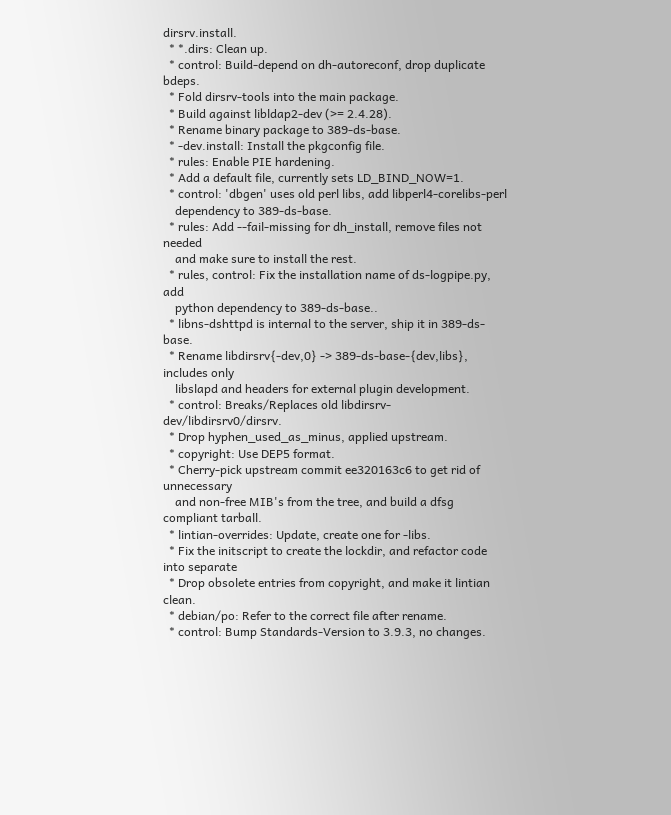dirsrv.install.
  * *.dirs: Clean up.
  * control: Build-depend on dh-autoreconf, drop duplicate bdeps.
  * Fold dirsrv-tools into the main package.
  * Build against libldap2-dev (>= 2.4.28).
  * Rename binary package to 389-ds-base.
  * -dev.install: Install the pkgconfig file.
  * rules: Enable PIE hardening.
  * Add a default file, currently sets LD_BIND_NOW=1.
  * control: 'dbgen' uses old perl libs, add libperl4-corelibs-perl
    dependency to 389-ds-base.
  * rules: Add --fail-missing for dh_install, remove files not needed
    and make sure to install the rest.
  * rules, control: Fix the installation name of ds-logpipe.py, add
    python dependency to 389-ds-base..
  * libns-dshttpd is internal to the server, ship it in 389-ds-base.
  * Rename libdirsrv{-dev,0} -> 389-ds-base-{dev,libs}, includes only
    libslapd and headers for external plugin development.
  * control: Breaks/Replaces old libdirsrv-dev/libdirsrv0/dirsrv.
  * Drop hyphen_used_as_minus, applied upstream.
  * copyright: Use DEP5 format.
  * Cherry-pick upstream commit ee320163c6 to get rid of unnecessary
    and non-free MIB's from the tree, and build a dfsg compliant tarball.
  * lintian-overrides: Update, create one for -libs.
  * Fix the initscript to create the lockdir, and refactor code into separate
  * Drop obsolete entries from copyright, and make it lintian clean.
  * debian/po: Refer to the correct file after rename.
  * control: Bump Standards-Version to 3.9.3, no changes.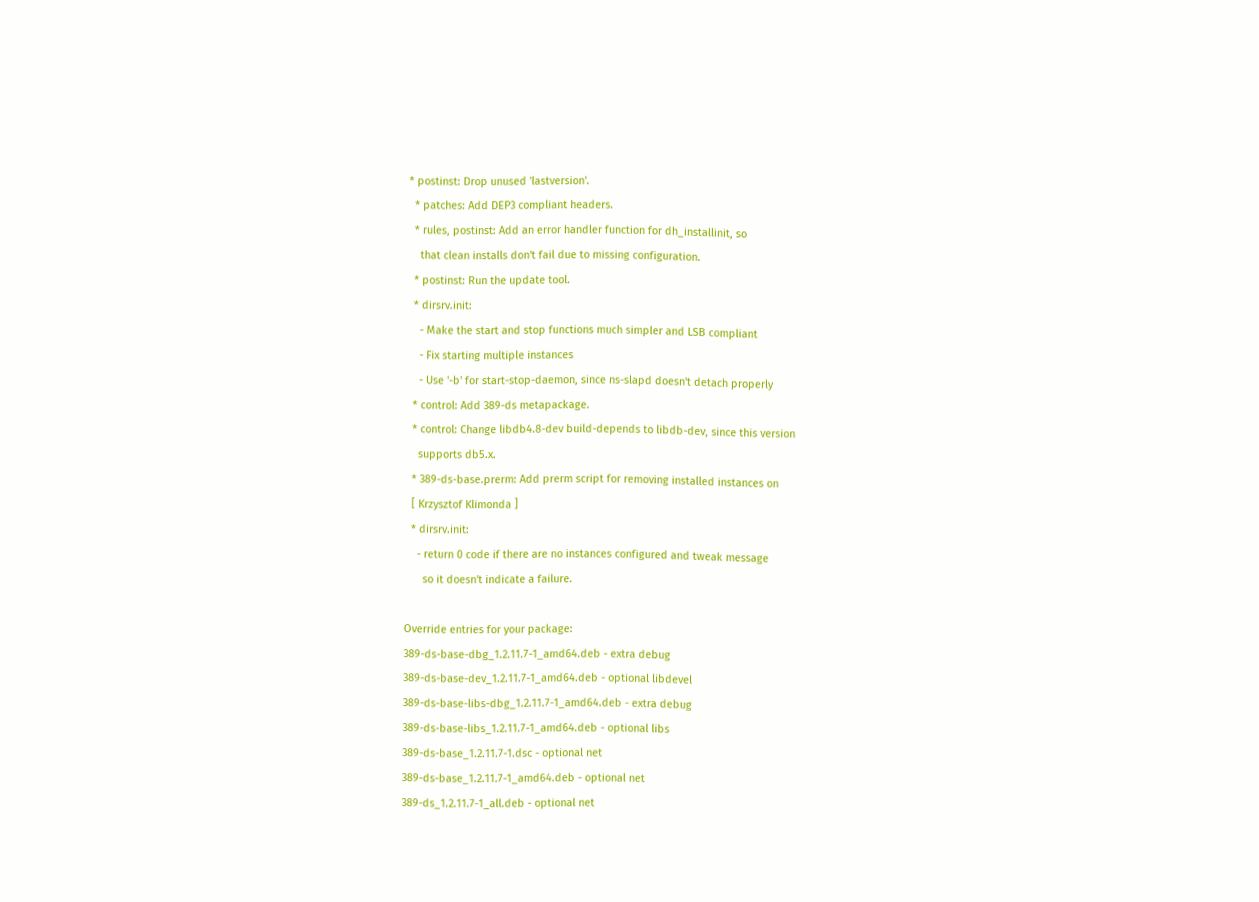* postinst: Drop unused 'lastversion'.
  * patches: Add DEP3 compliant headers.
  * rules, postinst: Add an error handler function for dh_installinit, so
    that clean installs don't fail due to missing configuration.
  * postinst: Run the update tool.
  * dirsrv.init:
    - Make the start and stop functions much simpler and LSB compliant
    - Fix starting multiple instances
    - Use '-b' for start-stop-daemon, since ns-slapd doesn't detach properly
  * control: Add 389-ds metapackage.
  * control: Change libdb4.8-dev build-depends to libdb-dev, since this version
    supports db5.x.
  * 389-ds-base.prerm: Add prerm script for removing installed instances on
  [ Krzysztof Klimonda ]
  * dirsrv.init:
    - return 0 code if there are no instances configured and tweak message
      so it doesn't indicate a failure.

Override entries for your package:
389-ds-base-dbg_1.2.11.7-1_amd64.deb - extra debug
389-ds-base-dev_1.2.11.7-1_amd64.deb - optional libdevel
389-ds-base-libs-dbg_1.2.11.7-1_amd64.deb - extra debug
389-ds-base-libs_1.2.11.7-1_amd64.deb - optional libs
389-ds-base_1.2.11.7-1.dsc - optional net
389-ds-base_1.2.11.7-1_amd64.deb - optional net
389-ds_1.2.11.7-1_all.deb - optional net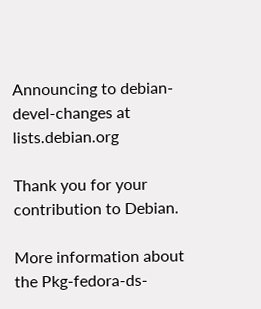Announcing to debian-devel-changes at lists.debian.org

Thank you for your contribution to Debian.

More information about the Pkg-fedora-ds-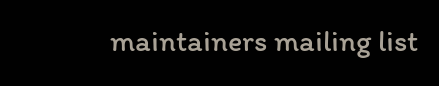maintainers mailing list